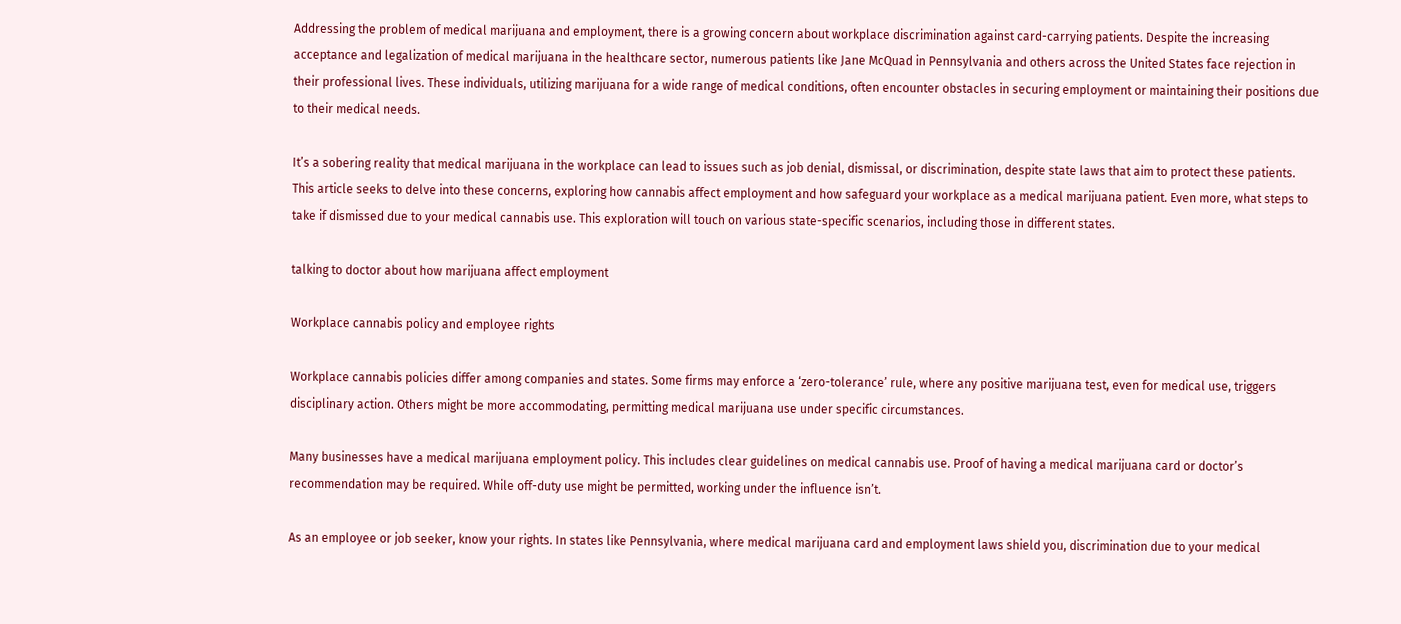Addressing the problem of medical marijuana and employment, there is a growing concern about workplace discrimination against card-carrying patients. Despite the increasing acceptance and legalization of medical marijuana in the healthcare sector, numerous patients like Jane McQuad in Pennsylvania and others across the United States face rejection in their professional lives. These individuals, utilizing marijuana for a wide range of medical conditions, often encounter obstacles in securing employment or maintaining their positions due to their medical needs.

It’s a sobering reality that medical marijuana in the workplace can lead to issues such as job denial, dismissal, or discrimination, despite state laws that aim to protect these patients. This article seeks to delve into these concerns, exploring how cannabis affect employment and how safeguard your workplace as a medical marijuana patient. Even more, what steps to take if dismissed due to your medical cannabis use. This exploration will touch on various state-specific scenarios, including those in different states.

talking to doctor about how marijuana affect employment

Workplace cannabis policy and employee rights

Workplace cannabis policies differ among companies and states. Some firms may enforce a ‘zero-tolerance’ rule, where any positive marijuana test, even for medical use, triggers disciplinary action. Others might be more accommodating, permitting medical marijuana use under specific circumstances.

Many businesses have a medical marijuana employment policy. This includes clear guidelines on medical cannabis use. Proof of having a medical marijuana card or doctor’s recommendation may be required. While off-duty use might be permitted, working under the influence isn’t.

As an employee or job seeker, know your rights. In states like Pennsylvania, where medical marijuana card and employment laws shield you, discrimination due to your medical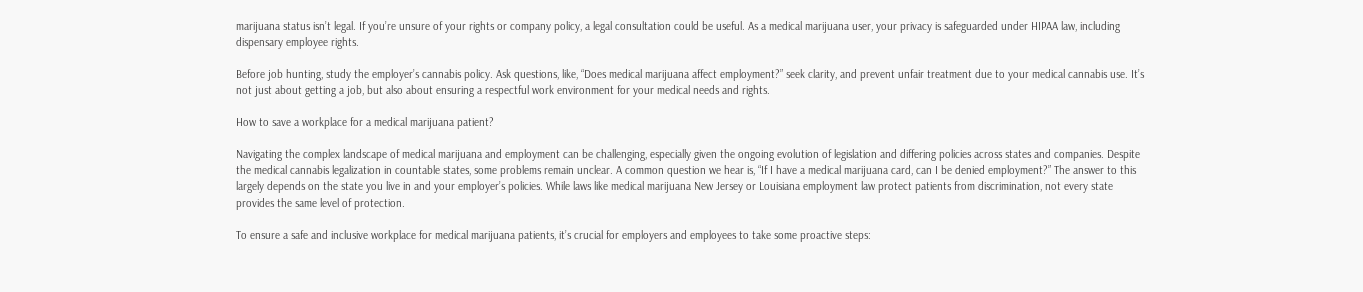marijuana status isn’t legal. If you’re unsure of your rights or company policy, a legal consultation could be useful. As a medical marijuana user, your privacy is safeguarded under HIPAA law, including dispensary employee rights.

Before job hunting, study the employer’s cannabis policy. Ask questions, like, “Does medical marijuana affect employment?” seek clarity, and prevent unfair treatment due to your medical cannabis use. It’s not just about getting a job, but also about ensuring a respectful work environment for your medical needs and rights.

How to save a workplace for a medical marijuana patient?

Navigating the complex landscape of medical marijuana and employment can be challenging, especially given the ongoing evolution of legislation and differing policies across states and companies. Despite the medical cannabis legalization in countable states, some problems remain unclear. A common question we hear is, “If I have a medical marijuana card, can I be denied employment?” The answer to this largely depends on the state you live in and your employer’s policies. While laws like medical marijuana New Jersey or Louisiana employment law protect patients from discrimination, not every state provides the same level of protection.

To ensure a safe and inclusive workplace for medical marijuana patients, it’s crucial for employers and employees to take some proactive steps: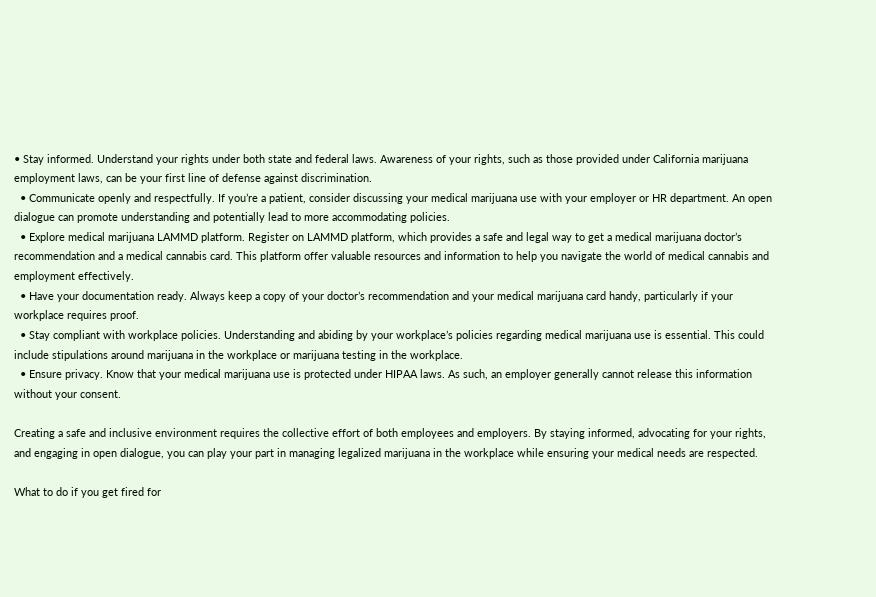• Stay informed. Understand your rights under both state and federal laws. Awareness of your rights, such as those provided under California marijuana employment laws, can be your first line of defense against discrimination.
  • Communicate openly and respectfully. If you’re a patient, consider discussing your medical marijuana use with your employer or HR department. An open dialogue can promote understanding and potentially lead to more accommodating policies.
  • Explore medical marijuana LAMMD platform. Register on LAMMD platform, which provides a safe and legal way to get a medical marijuana doctor’s recommendation and a medical cannabis card. This platform offer valuable resources and information to help you navigate the world of medical cannabis and employment effectively.
  • Have your documentation ready. Always keep a copy of your doctor’s recommendation and your medical marijuana card handy, particularly if your workplace requires proof.
  • Stay compliant with workplace policies. Understanding and abiding by your workplace’s policies regarding medical marijuana use is essential. This could include stipulations around marijuana in the workplace or marijuana testing in the workplace.
  • Ensure privacy. Know that your medical marijuana use is protected under HIPAA laws. As such, an employer generally cannot release this information without your consent.

Creating a safe and inclusive environment requires the collective effort of both employees and employers. By staying informed, advocating for your rights, and engaging in open dialogue, you can play your part in managing legalized marijuana in the workplace while ensuring your medical needs are respected.

What to do if you get fired for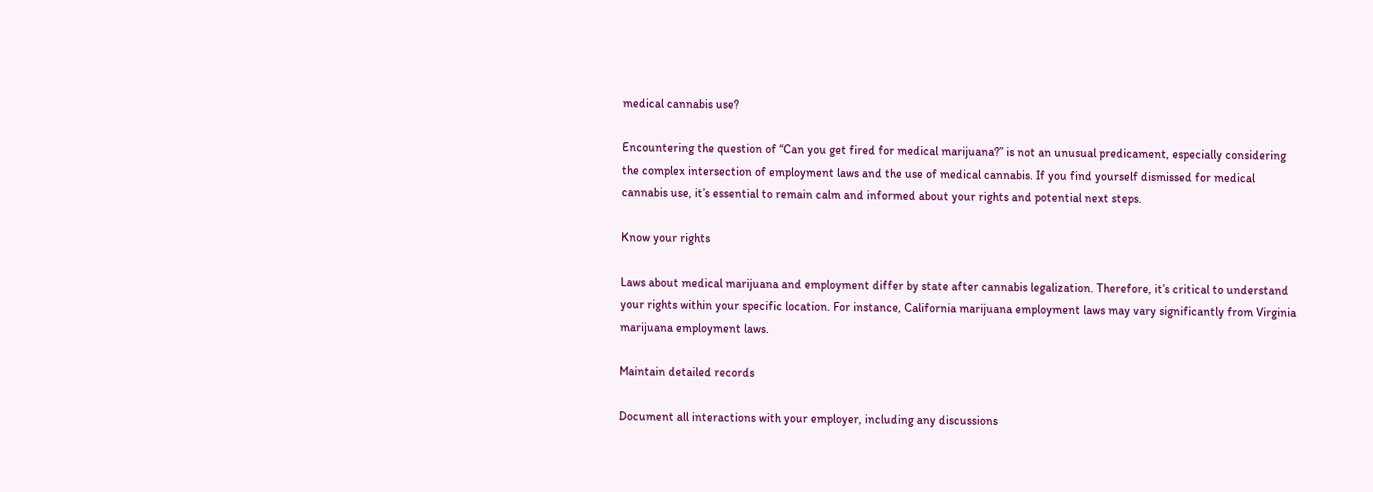medical cannabis use?

Encountering the question of “Can you get fired for medical marijuana?” is not an unusual predicament, especially considering the complex intersection of employment laws and the use of medical cannabis. If you find yourself dismissed for medical cannabis use, it’s essential to remain calm and informed about your rights and potential next steps.

Know your rights

Laws about medical marijuana and employment differ by state after cannabis legalization. Therefore, it’s critical to understand your rights within your specific location. For instance, California marijuana employment laws may vary significantly from Virginia marijuana employment laws.

Maintain detailed records

Document all interactions with your employer, including any discussions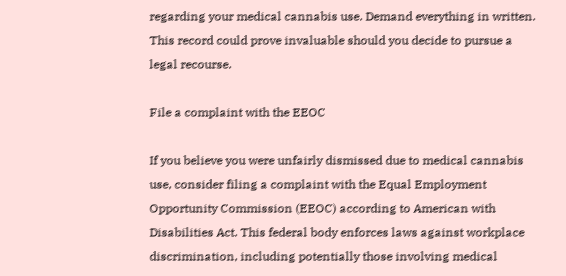regarding your medical cannabis use. Demand everything in written. This record could prove invaluable should you decide to pursue a legal recourse.

File a complaint with the EEOC

If you believe you were unfairly dismissed due to medical cannabis use, consider filing a complaint with the Equal Employment Opportunity Commission (EEOC) according to American with Disabilities Act. This federal body enforces laws against workplace discrimination, including potentially those involving medical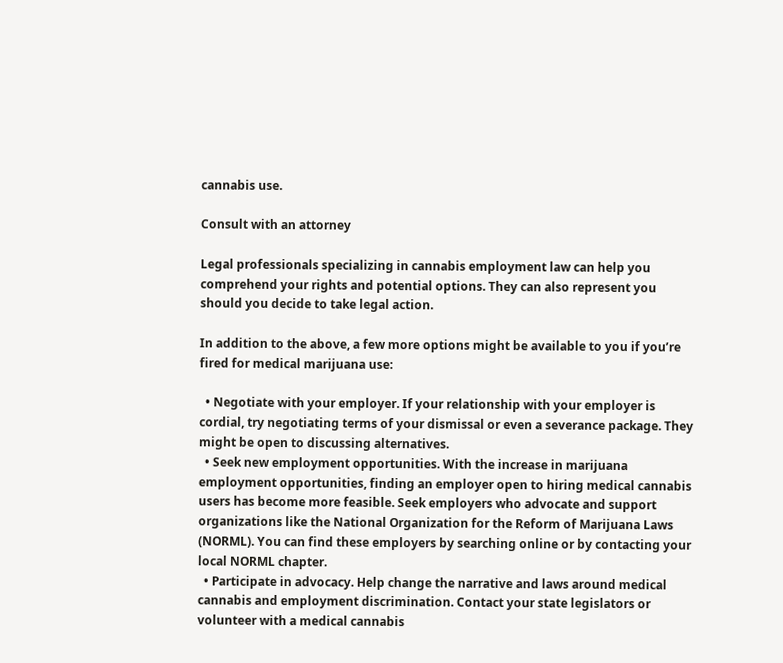cannabis use.

Consult with an attorney

Legal professionals specializing in cannabis employment law can help you comprehend your rights and potential options. They can also represent you should you decide to take legal action.

In addition to the above, a few more options might be available to you if you’re fired for medical marijuana use:

  • Negotiate with your employer. If your relationship with your employer is cordial, try negotiating terms of your dismissal or even a severance package. They might be open to discussing alternatives.
  • Seek new employment opportunities. With the increase in marijuana employment opportunities, finding an employer open to hiring medical cannabis users has become more feasible. Seek employers who advocate and support organizations like the National Organization for the Reform of Marijuana Laws (NORML). You can find these employers by searching online or by contacting your local NORML chapter.
  • Participate in advocacy. Help change the narrative and laws around medical cannabis and employment discrimination. Contact your state legislators or volunteer with a medical cannabis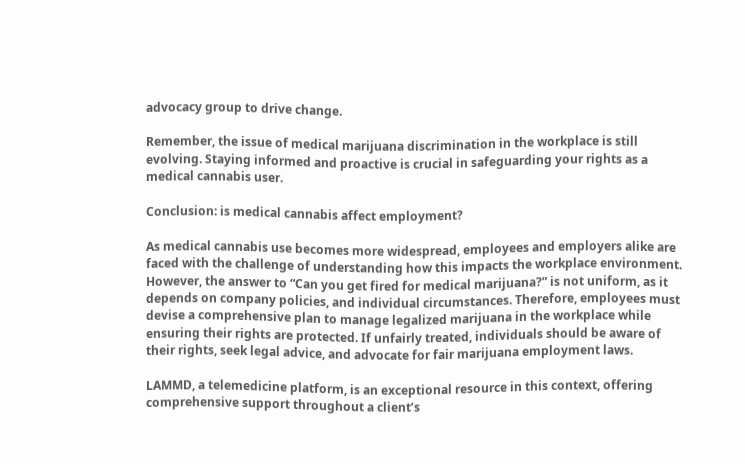advocacy group to drive change.

Remember, the issue of medical marijuana discrimination in the workplace is still evolving. Staying informed and proactive is crucial in safeguarding your rights as a medical cannabis user.

Conclusion: is medical cannabis affect employment?

As medical cannabis use becomes more widespread, employees and employers alike are faced with the challenge of understanding how this impacts the workplace environment. However, the answer to “Can you get fired for medical marijuana?” is not uniform, as it depends on company policies, and individual circumstances. Therefore, employees must devise a comprehensive plan to manage legalized marijuana in the workplace while ensuring their rights are protected. If unfairly treated, individuals should be aware of their rights, seek legal advice, and advocate for fair marijuana employment laws.

LAMMD, a telemedicine platform, is an exceptional resource in this context, offering comprehensive support throughout a client’s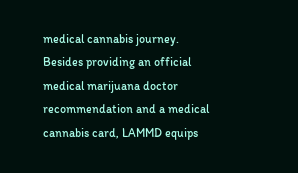medical cannabis journey. Besides providing an official medical marijuana doctor recommendation and a medical cannabis card, LAMMD equips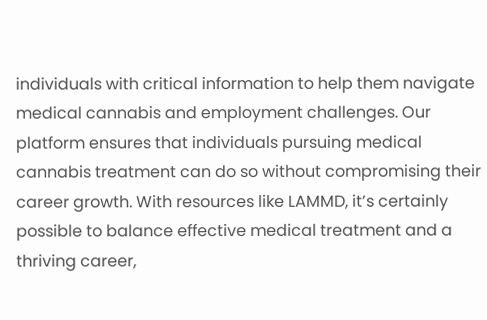individuals with critical information to help them navigate medical cannabis and employment challenges. Our platform ensures that individuals pursuing medical cannabis treatment can do so without compromising their career growth. With resources like LAMMD, it’s certainly possible to balance effective medical treatment and a thriving career,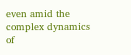even amid the complex dynamics of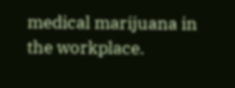medical marijuana in the workplace.